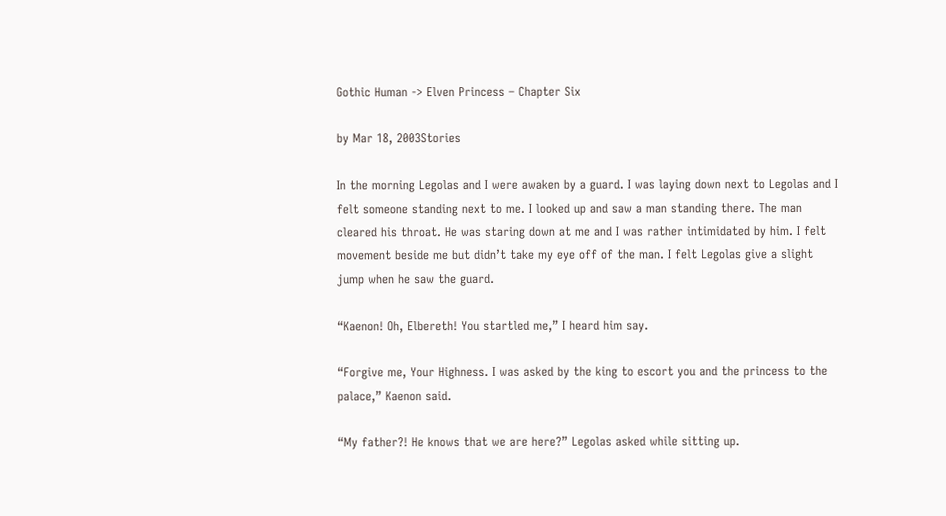Gothic Human -> Elven Princess – Chapter Six

by Mar 18, 2003Stories

In the morning Legolas and I were awaken by a guard. I was laying down next to Legolas and I felt someone standing next to me. I looked up and saw a man standing there. The man cleared his throat. He was staring down at me and I was rather intimidated by him. I felt movement beside me but didn’t take my eye off of the man. I felt Legolas give a slight jump when he saw the guard.

“Kaenon! Oh, Elbereth! You startled me,” I heard him say.

“Forgive me, Your Highness. I was asked by the king to escort you and the princess to the palace,” Kaenon said.

“My father?! He knows that we are here?” Legolas asked while sitting up.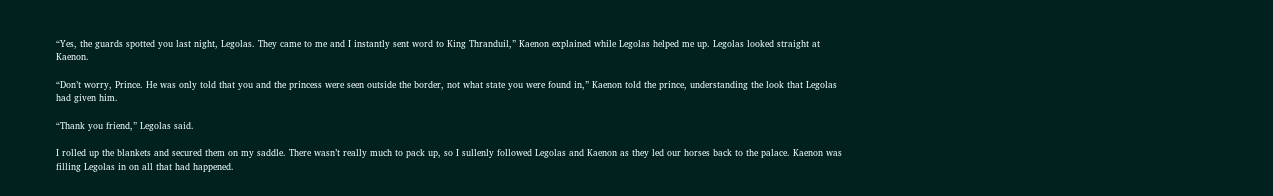“Yes, the guards spotted you last night, Legolas. They came to me and I instantly sent word to King Thranduil,” Kaenon explained while Legolas helped me up. Legolas looked straight at Kaenon.

“Don’t worry, Prince. He was only told that you and the princess were seen outside the border, not what state you were found in,” Kaenon told the prince, understanding the look that Legolas had given him.

“Thank you friend,” Legolas said.

I rolled up the blankets and secured them on my saddle. There wasn’t really much to pack up, so I sullenly followed Legolas and Kaenon as they led our horses back to the palace. Kaenon was filling Legolas in on all that had happened.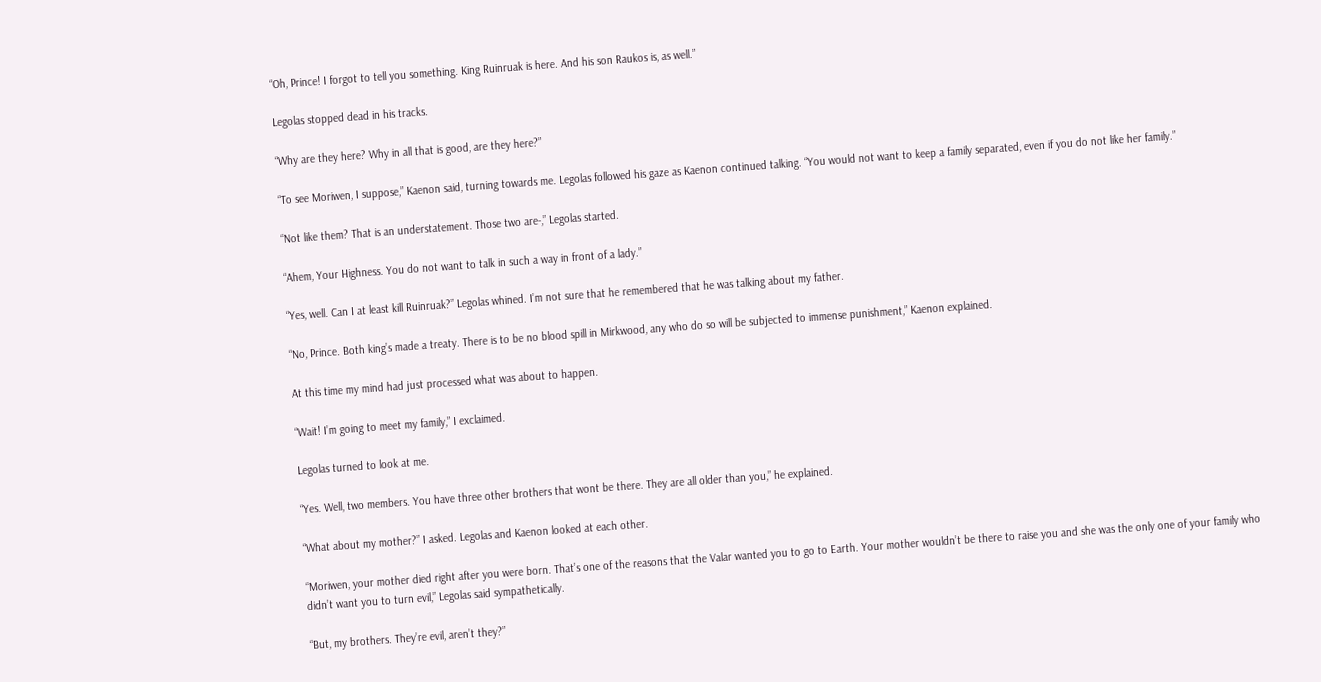“Oh, Prince! I forgot to tell you something. King Ruinruak is here. And his son Raukos is, as well.”

Legolas stopped dead in his tracks.

“Why are they here? Why in all that is good, are they here?”

“To see Moriwen, I suppose,” Kaenon said, turning towards me. Legolas followed his gaze as Kaenon continued talking. “You would not want to keep a family separated, even if you do not like her family.”

“Not like them? That is an understatement. Those two are-,” Legolas started.

“Ahem, Your Highness. You do not want to talk in such a way in front of a lady.”

“Yes, well. Can I at least kill Ruinruak?” Legolas whined. I’m not sure that he remembered that he was talking about my father.

“No, Prince. Both king’s made a treaty. There is to be no blood spill in Mirkwood, any who do so will be subjected to immense punishment,” Kaenon explained.

At this time my mind had just processed what was about to happen.

“Wait! I’m going to meet my family,” I exclaimed.

Legolas turned to look at me.

“Yes. Well, two members. You have three other brothers that wont be there. They are all older than you,” he explained.

“What about my mother?” I asked. Legolas and Kaenon looked at each other.

“Moriwen, your mother died right after you were born. That’s one of the reasons that the Valar wanted you to go to Earth. Your mother wouldn’t be there to raise you and she was the only one of your family who didn’t want you to turn evil,” Legolas said sympathetically.

“But, my brothers. They’re evil, aren’t they?”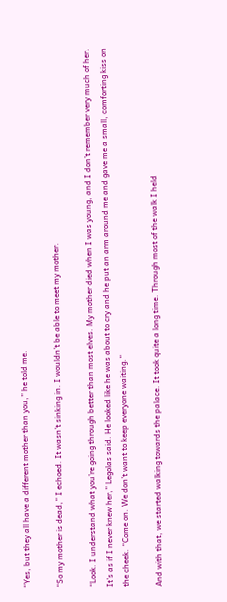“Yes, but they all have a different mother than you,” he told me.

“So my mother is dead,” I echoed. It wasn’t sinking in. I wouldn’t be able to meet my mother.

“Look. I understand what you’re going through better than most elves. My mother died when I was young, and I don’t remember very much of her. It’s as if I never knew her,” Legolas said. He looked like he was about to cry and he put an arm around me and gave me a small, comforting kiss on the cheek. “Come on. We don’t want to keep everyone waiting.”

And with that, we started walking towards the palace. It took quite a long time. Through most of the walk I held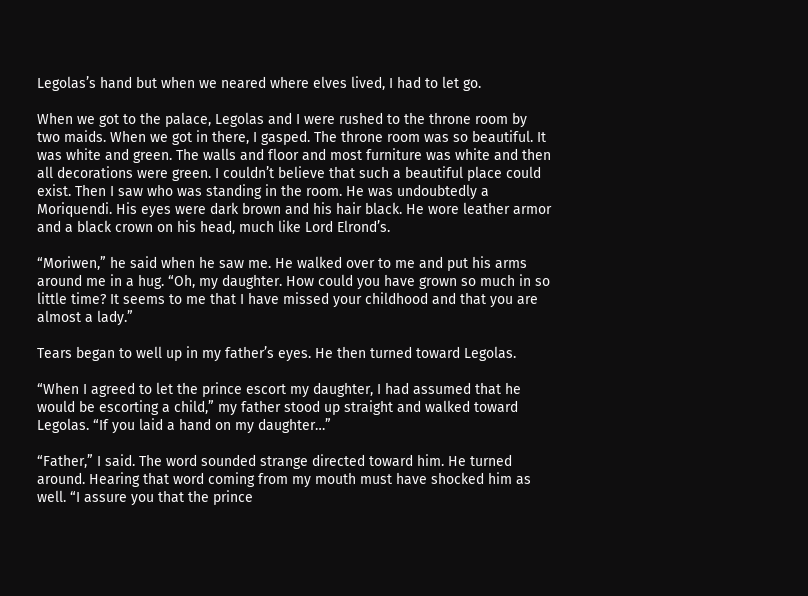Legolas’s hand but when we neared where elves lived, I had to let go.

When we got to the palace, Legolas and I were rushed to the throne room by two maids. When we got in there, I gasped. The throne room was so beautiful. It was white and green. The walls and floor and most furniture was white and then all decorations were green. I couldn’t believe that such a beautiful place could exist. Then I saw who was standing in the room. He was undoubtedly a Moriquendi. His eyes were dark brown and his hair black. He wore leather armor and a black crown on his head, much like Lord Elrond’s.

“Moriwen,” he said when he saw me. He walked over to me and put his arms around me in a hug. “Oh, my daughter. How could you have grown so much in so little time? It seems to me that I have missed your childhood and that you are almost a lady.”

Tears began to well up in my father’s eyes. He then turned toward Legolas.

“When I agreed to let the prince escort my daughter, I had assumed that he would be escorting a child,” my father stood up straight and walked toward Legolas. “If you laid a hand on my daughter…”

“Father,” I said. The word sounded strange directed toward him. He turned around. Hearing that word coming from my mouth must have shocked him as well. “I assure you that the prince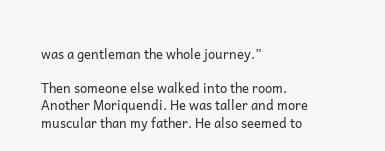was a gentleman the whole journey.”

Then someone else walked into the room. Another Moriquendi. He was taller and more muscular than my father. He also seemed to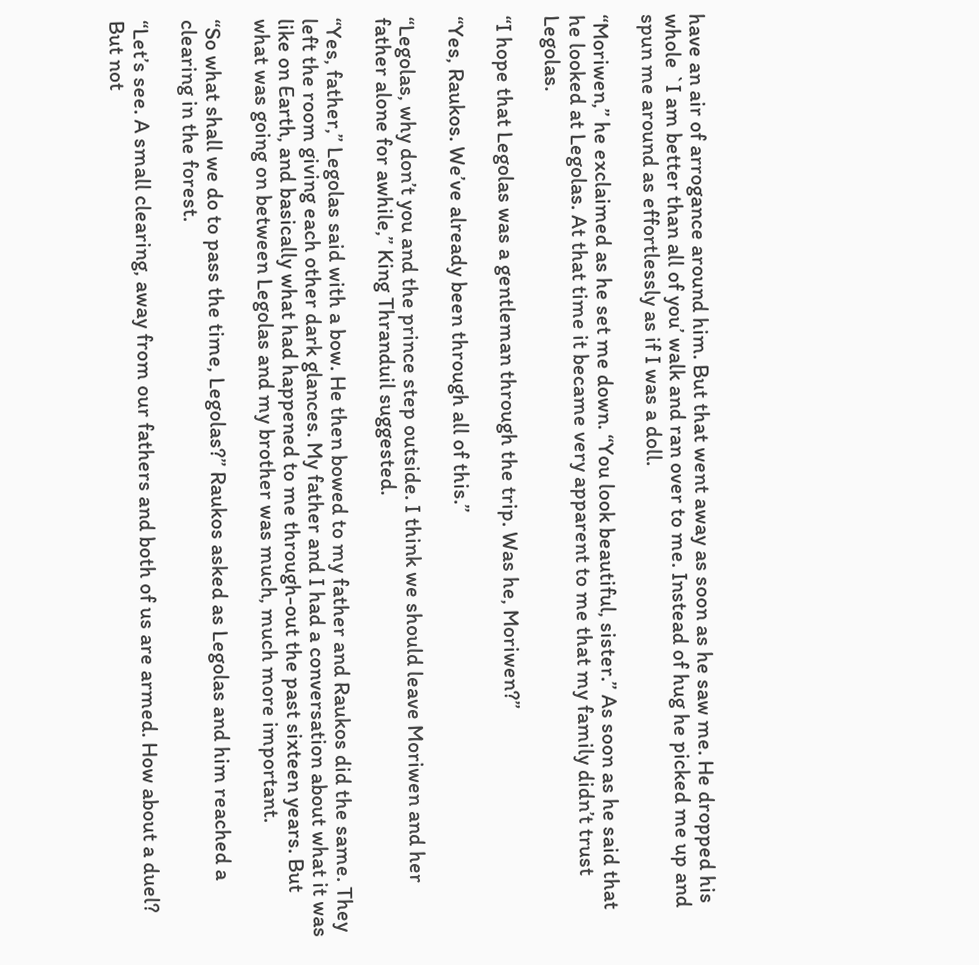have an air of arrogance around him. But that went away as soon as he saw me. He dropped his whole `I am better than all of you’ walk and ran over to me. Instead of hug he picked me up and spun me around as effortlessly as if I was a doll.

“Moriwen,” he exclaimed as he set me down. “You look beautiful, sister.” As soon as he said that he looked at Legolas. At that time it became very apparent to me that my family didn’t trust Legolas.

“I hope that Legolas was a gentleman through the trip. Was he, Moriwen?”

“Yes, Raukos. We’ve already been through all of this.”

“Legolas, why don’t you and the prince step outside. I think we should leave Moriwen and her father alone for awhile,” King Thranduil suggested.

“Yes, father,” Legolas said with a bow. He then bowed to my father and Raukos did the same. They left the room giving each other dark glances. My father and I had a conversation about what it was like on Earth, and basically what had happened to me through-out the past sixteen years. But what was going on between Legolas and my brother was much, much more important.

“So what shall we do to pass the time, Legolas?” Raukos asked as Legolas and him reached a clearing in the forest.

“Let’s see. A small clearing, away from our fathers and both of us are armed. How about a duel? But not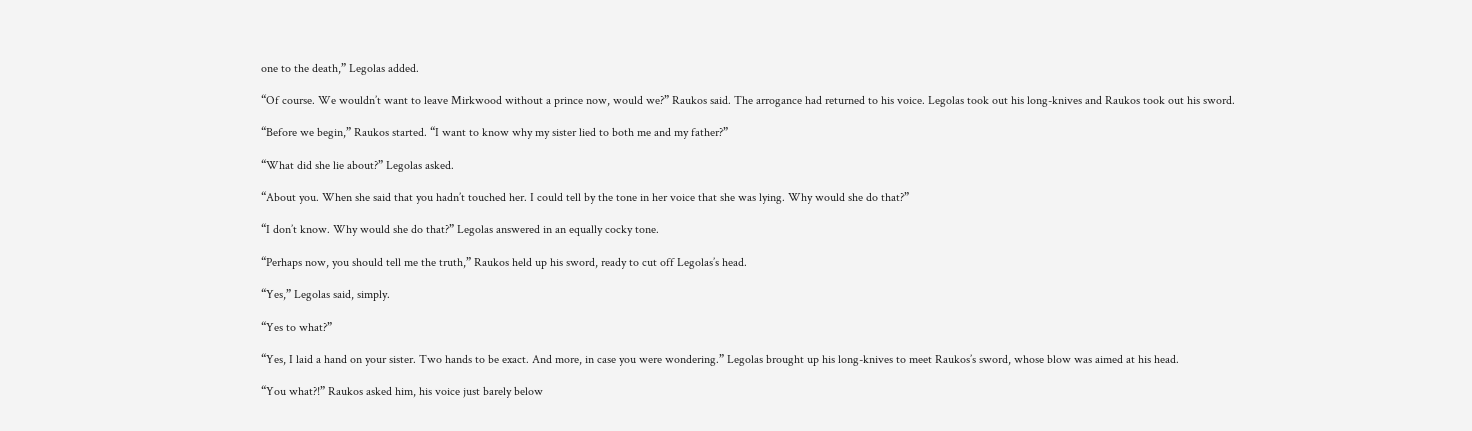one to the death,” Legolas added.

“Of course. We wouldn’t want to leave Mirkwood without a prince now, would we?” Raukos said. The arrogance had returned to his voice. Legolas took out his long-knives and Raukos took out his sword.

“Before we begin,” Raukos started. “I want to know why my sister lied to both me and my father?”

“What did she lie about?” Legolas asked.

“About you. When she said that you hadn’t touched her. I could tell by the tone in her voice that she was lying. Why would she do that?”

“I don’t know. Why would she do that?” Legolas answered in an equally cocky tone.

“Perhaps now, you should tell me the truth,” Raukos held up his sword, ready to cut off Legolas’s head.

“Yes,” Legolas said, simply.

“Yes to what?”

“Yes, I laid a hand on your sister. Two hands to be exact. And more, in case you were wondering.” Legolas brought up his long-knives to meet Raukos’s sword, whose blow was aimed at his head.

“You what?!” Raukos asked him, his voice just barely below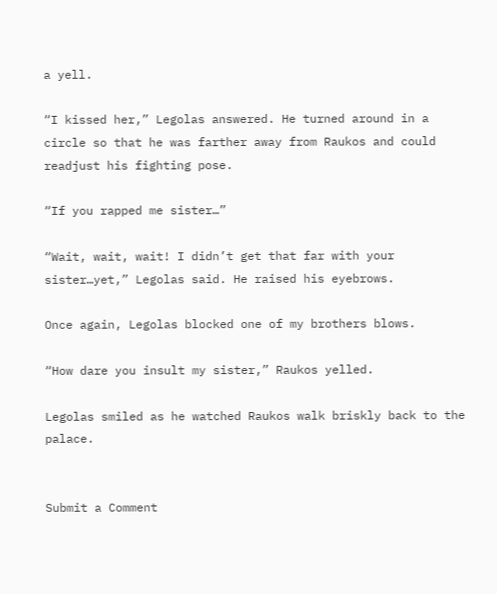a yell.

“I kissed her,” Legolas answered. He turned around in a circle so that he was farther away from Raukos and could readjust his fighting pose.

“If you rapped me sister…”

“Wait, wait, wait! I didn’t get that far with your sister…yet,” Legolas said. He raised his eyebrows.

Once again, Legolas blocked one of my brothers blows.

“How dare you insult my sister,” Raukos yelled.

Legolas smiled as he watched Raukos walk briskly back to the palace.


Submit a Comment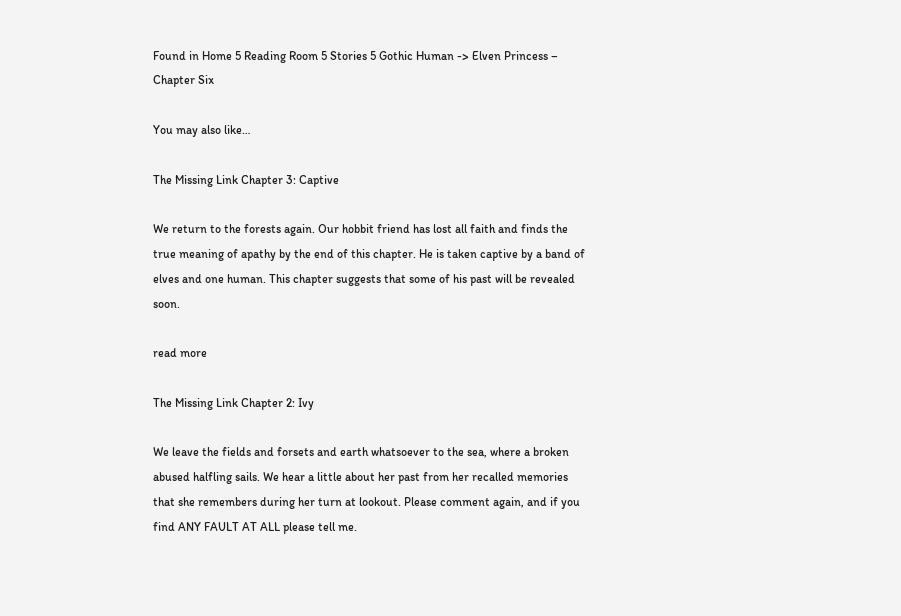Found in Home 5 Reading Room 5 Stories 5 Gothic Human -> Elven Princess – Chapter Six

You may also like…

The Missing Link Chapter 3: Captive

We return to the forests again. Our hobbit friend has lost all faith and finds the true meaning of apathy by the end of this chapter. He is taken captive by a band of elves and one human. This chapter suggests that some of his past will be revealed soon.

read more

The Missing Link Chapter 2: Ivy

We leave the fields and forsets and earth whatsoever to the sea, where a broken abused halfling sails. We hear a little about her past from her recalled memories that she remembers during her turn at lookout. Please comment again, and if you find ANY FAULT AT ALL please tell me.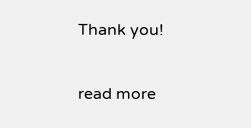Thank you!

read more